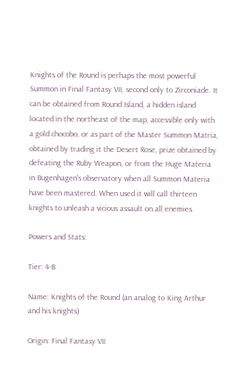Knights of the Round is perhaps the most powerful Summon in Final Fantasy VII, second only to Zirconiade. It can be obtained from Round Island, a hidden island located in the northeast of the map, accessible only with a gold chocobo, or as part of the Master Summon Matria, obtained by trading it the Desert Rose, prize obtained by defeating the Ruby Weapon, or from the Huge Materia in Bugenhagen's observatory when all Summon Materia have been mastered. When used it will call thirteen knights to unleash a vicious assault on all enemies.

Powers and Stats:

Tier: 4-B

Name: Knights of the Round (an analog to King Arthur and his knights)

Origin: Final Fantasy VII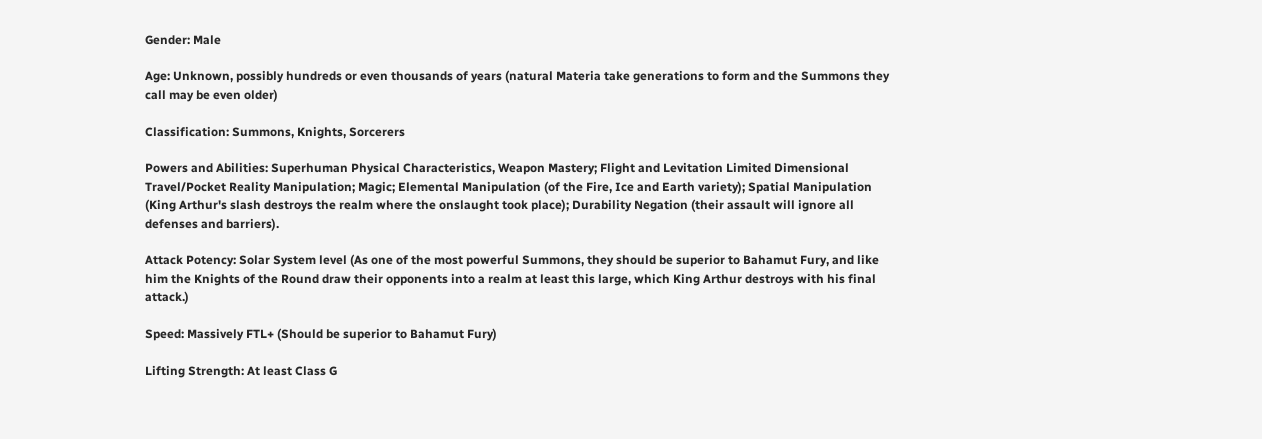Gender: Male

Age: Unknown, possibly hundreds or even thousands of years (natural Materia take generations to form and the Summons they call may be even older)

Classification: Summons, Knights, Sorcerers

Powers and Abilities: Superhuman Physical Characteristics, Weapon Mastery; Flight and Levitation Limited Dimensional Travel/Pocket Reality Manipulation; Magic; Elemental Manipulation (of the Fire, Ice and Earth variety); Spatial Manipulation (King Arthur's slash destroys the realm where the onslaught took place); Durability Negation (their assault will ignore all defenses and barriers).

Attack Potency: Solar System level (As one of the most powerful Summons, they should be superior to Bahamut Fury, and like him the Knights of the Round draw their opponents into a realm at least this large, which King Arthur destroys with his final attack.)

Speed: Massively FTL+ (Should be superior to Bahamut Fury)

Lifting Strength: At least Class G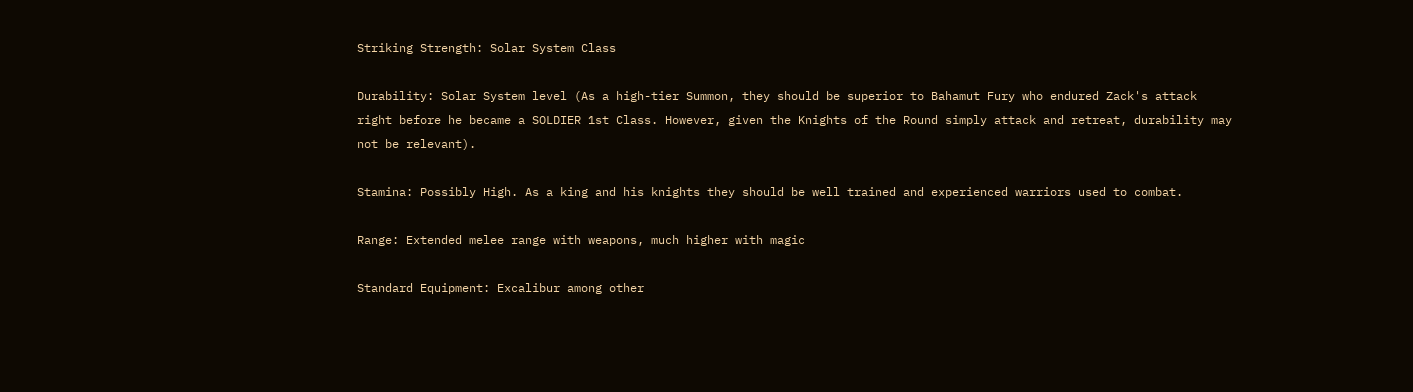Striking Strength: Solar System Class

Durability: Solar System level (As a high-tier Summon, they should be superior to Bahamut Fury who endured Zack's attack right before he became a SOLDIER 1st Class. However, given the Knights of the Round simply attack and retreat, durability may not be relevant).

Stamina: Possibly High. As a king and his knights they should be well trained and experienced warriors used to combat.

Range: Extended melee range with weapons, much higher with magic

Standard Equipment: Excalibur among other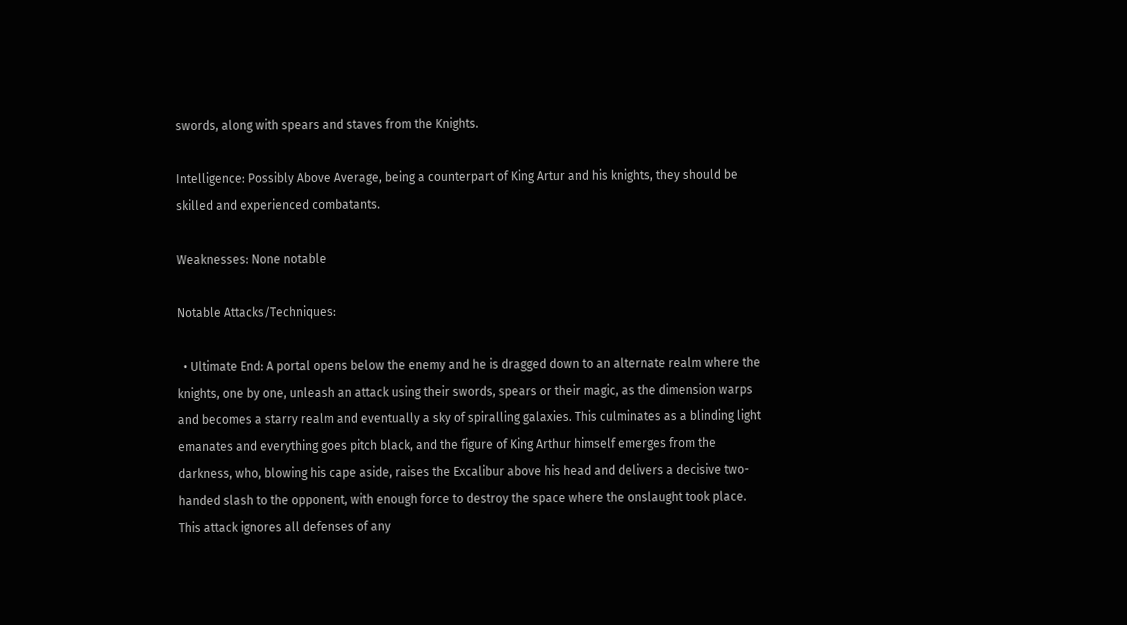swords, along with spears and staves from the Knights.

Intelligence: Possibly Above Average, being a counterpart of King Artur and his knights, they should be skilled and experienced combatants.

Weaknesses: None notable

Notable Attacks/Techniques:

  • Ultimate End: A portal opens below the enemy and he is dragged down to an alternate realm where the knights, one by one, unleash an attack using their swords, spears or their magic, as the dimension warps and becomes a starry realm and eventually a sky of spiralling galaxies. This culminates as a blinding light emanates and everything goes pitch black, and the figure of King Arthur himself emerges from the darkness, who, blowing his cape aside, raises the Excalibur above his head and delivers a decisive two-handed slash to the opponent, with enough force to destroy the space where the onslaught took place. This attack ignores all defenses of any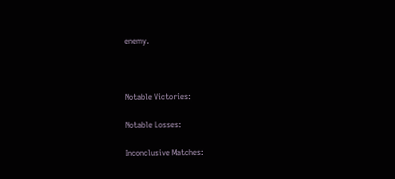enemy.



Notable Victories:

Notable Losses:

Inconclusive Matches: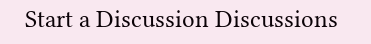Start a Discussion Discussions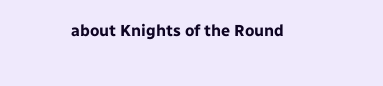about Knights of the Round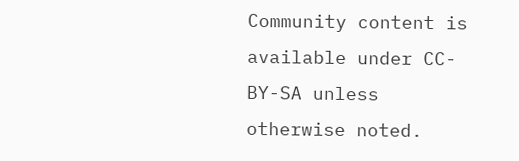Community content is available under CC-BY-SA unless otherwise noted.